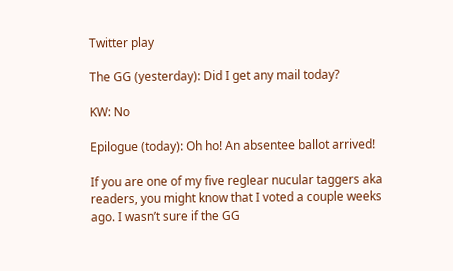Twitter play

The GG (yesterday): Did I get any mail today?

KW: No

Epilogue (today): Oh ho! An absentee ballot arrived!

If you are one of my five reglear nucular taggers aka readers, you might know that I voted a couple weeks ago. I wasn’t sure if the GG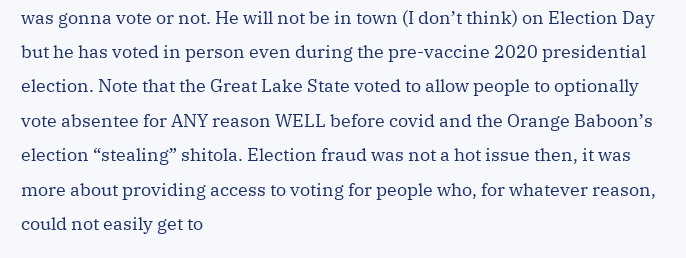was gonna vote or not. He will not be in town (I don’t think) on Election Day but he has voted in person even during the pre-vaccine 2020 presidential election. Note that the Great Lake State voted to allow people to optionally vote absentee for ANY reason WELL before covid and the Orange Baboon’s election “stealing” shitola. Election fraud was not a hot issue then, it was more about providing access to voting for people who, for whatever reason, could not easily get to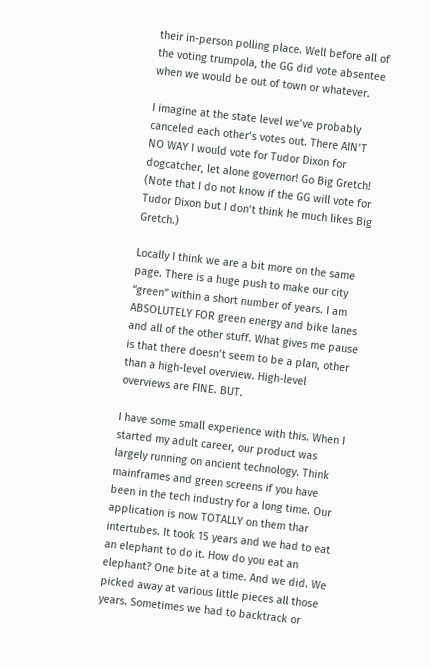their in-person polling place. Well before all of the voting trumpola, the GG did vote absentee when we would be out of town or whatever.

I imagine at the state level we’ve probably canceled each other’s votes out. There AIN’T NO WAY I would vote for Tudor Dixon for dogcatcher, let alone governor! Go Big Gretch! (Note that I do not know if the GG will vote for Tudor Dixon but I don’t think he much likes Big Gretch.)

Locally I think we are a bit more on the same page. There is a huge push to make our city “green” within a short number of years. I am ABSOLUTELY FOR green energy and bike lanes and all of the other stuff. What gives me pause is that there doesn’t seem to be a plan, other than a high-level overview. High-level overviews are FINE. BUT.

I have some small experience with this. When I started my adult career, our product was largely running on ancient technology. Think mainframes and green screens if you have been in the tech industry for a long time. Our application is now TOTALLY on them thar intertubes. It took 15 years and we had to eat an elephant to do it. How do you eat an elephant? One bite at a time. And we did. We picked away at various little pieces all those years. Sometimes we had to backtrack or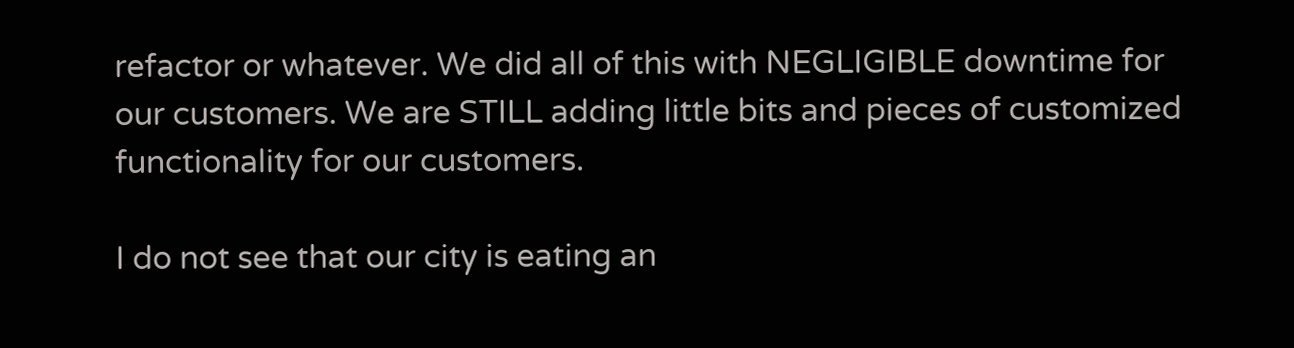refactor or whatever. We did all of this with NEGLIGIBLE downtime for our customers. We are STILL adding little bits and pieces of customized functionality for our customers.

I do not see that our city is eating an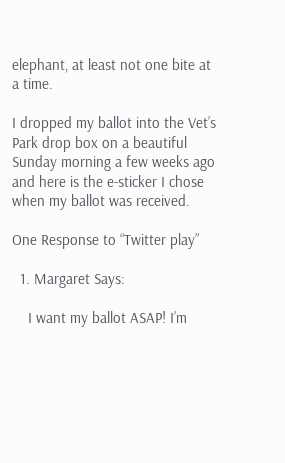elephant, at least not one bite at a time.

I dropped my ballot into the Vet’s Park drop box on a beautiful Sunday morning a few weeks ago and here is the e-sticker I chose when my ballot was received.

One Response to “Twitter play”

  1. Margaret Says:

    I want my ballot ASAP! I’m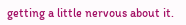getting a little nervous about it.